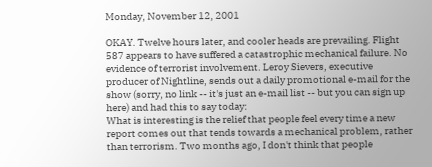Monday, November 12, 2001

OKAY. Twelve hours later, and cooler heads are prevailing. Flight 587 appears to have suffered a catastrophic mechanical failure. No evidence of terrorist involvement. Leroy Sievers, executive producer of Nightline, sends out a daily promotional e-mail for the show (sorry, no link -- it's just an e-mail list -- but you can sign up here) and had this to say today:
What is interesting is the relief that people feel every time a new report comes out that tends towards a mechanical problem, rather than terrorism. Two months ago, I don't think that people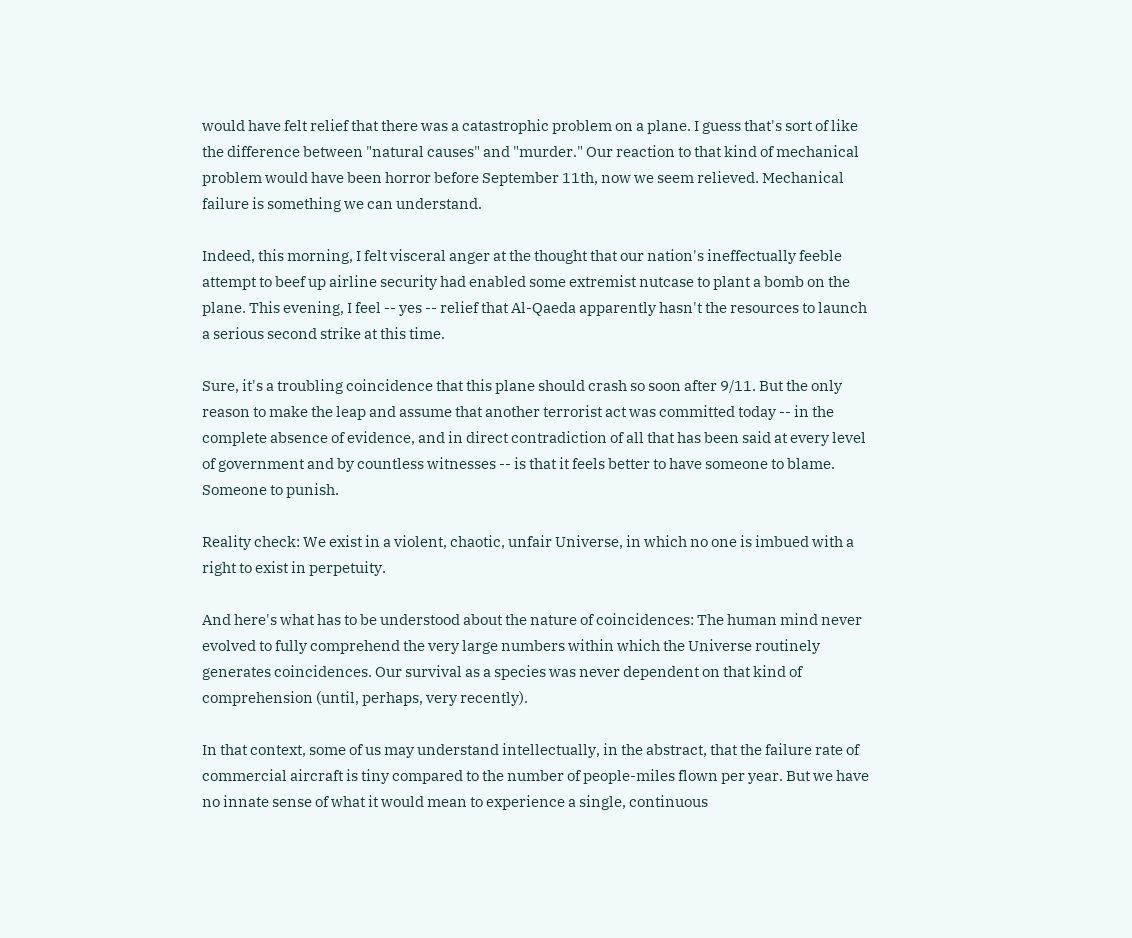would have felt relief that there was a catastrophic problem on a plane. I guess that's sort of like the difference between "natural causes" and "murder." Our reaction to that kind of mechanical problem would have been horror before September 11th, now we seem relieved. Mechanical failure is something we can understand.

Indeed, this morning, I felt visceral anger at the thought that our nation's ineffectually feeble attempt to beef up airline security had enabled some extremist nutcase to plant a bomb on the plane. This evening, I feel -- yes -- relief that Al-Qaeda apparently hasn't the resources to launch a serious second strike at this time.

Sure, it's a troubling coincidence that this plane should crash so soon after 9/11. But the only reason to make the leap and assume that another terrorist act was committed today -- in the complete absence of evidence, and in direct contradiction of all that has been said at every level of government and by countless witnesses -- is that it feels better to have someone to blame. Someone to punish.

Reality check: We exist in a violent, chaotic, unfair Universe, in which no one is imbued with a right to exist in perpetuity.

And here's what has to be understood about the nature of coincidences: The human mind never evolved to fully comprehend the very large numbers within which the Universe routinely generates coincidences. Our survival as a species was never dependent on that kind of comprehension (until, perhaps, very recently).

In that context, some of us may understand intellectually, in the abstract, that the failure rate of commercial aircraft is tiny compared to the number of people-miles flown per year. But we have no innate sense of what it would mean to experience a single, continuous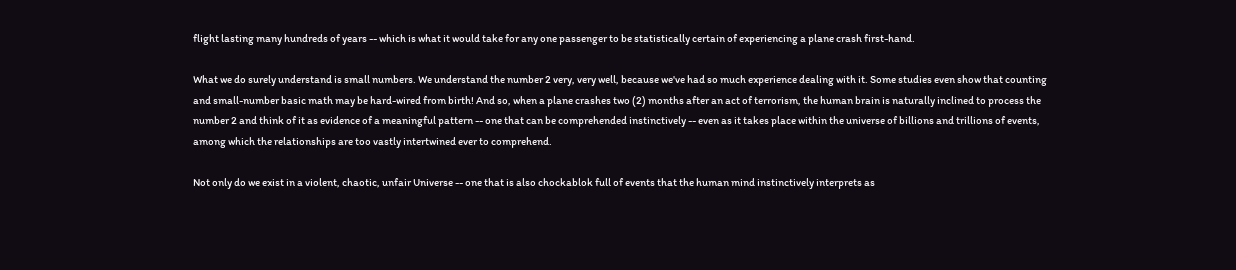flight lasting many hundreds of years -- which is what it would take for any one passenger to be statistically certain of experiencing a plane crash first-hand.

What we do surely understand is small numbers. We understand the number 2 very, very well, because we've had so much experience dealing with it. Some studies even show that counting and small-number basic math may be hard-wired from birth! And so, when a plane crashes two (2) months after an act of terrorism, the human brain is naturally inclined to process the number 2 and think of it as evidence of a meaningful pattern -- one that can be comprehended instinctively -- even as it takes place within the universe of billions and trillions of events, among which the relationships are too vastly intertwined ever to comprehend.

Not only do we exist in a violent, chaotic, unfair Universe -- one that is also chockablok full of events that the human mind instinctively interprets as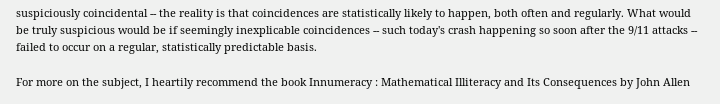suspiciously coincidental -- the reality is that coincidences are statistically likely to happen, both often and regularly. What would be truly suspicious would be if seemingly inexplicable coincidences -- such today's crash happening so soon after the 9/11 attacks -- failed to occur on a regular, statistically predictable basis.

For more on the subject, I heartily recommend the book Innumeracy : Mathematical Illiteracy and Its Consequences by John Allen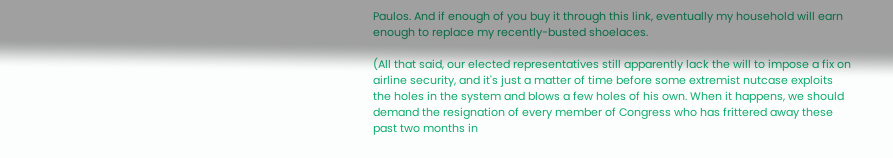Paulos. And if enough of you buy it through this link, eventually my household will earn enough to replace my recently-busted shoelaces.

(All that said, our elected representatives still apparently lack the will to impose a fix on airline security, and it's just a matter of time before some extremist nutcase exploits the holes in the system and blows a few holes of his own. When it happens, we should demand the resignation of every member of Congress who has frittered away these past two months in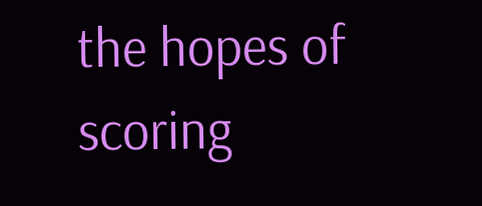the hopes of scoring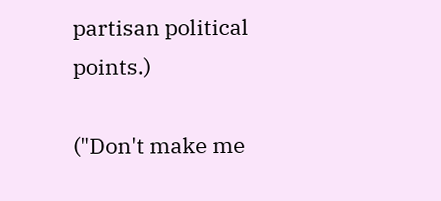partisan political points.)

("Don't make me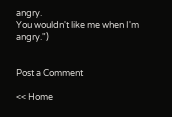angry.
You wouldn't like me when I'm angry.")


Post a Comment

<< Home